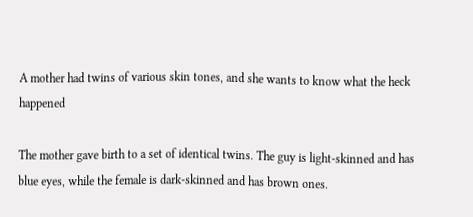A mother had twins of various skin tones, and she wants to know what the heck happened

The mother gave birth to a set of identical twins. The guy is light-skinned and has blue eyes, while the female is dark-skinned and has brown ones.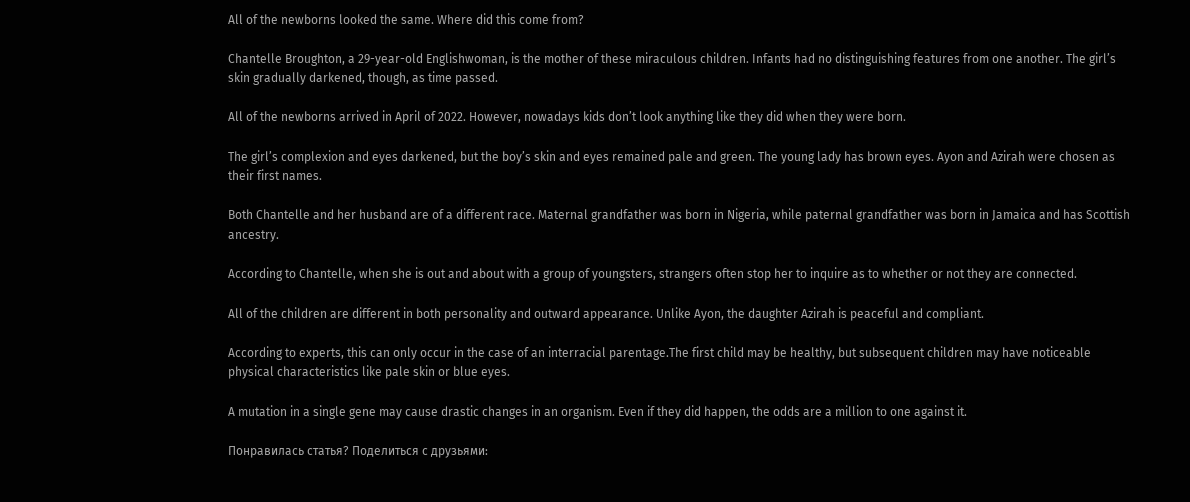All of the newborns looked the same. Where did this come from?

Chantelle Broughton, a 29-year-old Englishwoman, is the mother of these miraculous children. Infants had no distinguishing features from one another. The girl’s skin gradually darkened, though, as time passed.

All of the newborns arrived in April of 2022. However, nowadays kids don’t look anything like they did when they were born.

The girl’s complexion and eyes darkened, but the boy’s skin and eyes remained pale and green. The young lady has brown eyes. Ayon and Azirah were chosen as their first names.

Both Chantelle and her husband are of a different race. Maternal grandfather was born in Nigeria, while paternal grandfather was born in Jamaica and has Scottish ancestry.

According to Chantelle, when she is out and about with a group of youngsters, strangers often stop her to inquire as to whether or not they are connected.

All of the children are different in both personality and outward appearance. Unlike Ayon, the daughter Azirah is peaceful and compliant.

According to experts, this can only occur in the case of an interracial parentage.The first child may be healthy, but subsequent children may have noticeable physical characteristics like pale skin or blue eyes.

A mutation in a single gene may cause drastic changes in an organism. Even if they did happen, the odds are a million to one against it.

Понравилась статья? Поделиться с друзьями: